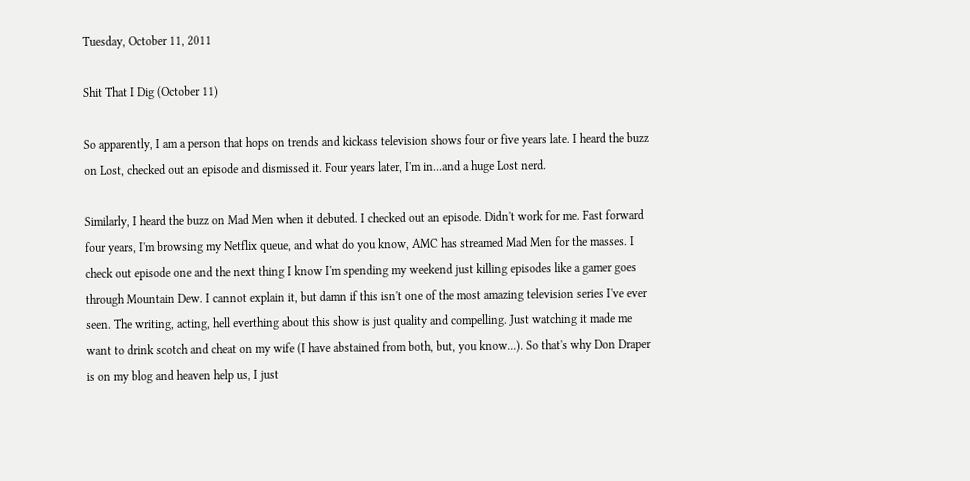Tuesday, October 11, 2011

Shit That I Dig (October 11)

So apparently, I am a person that hops on trends and kickass television shows four or five years late. I heard the buzz on Lost, checked out an episode and dismissed it. Four years later, I'm in...and a huge Lost nerd.

Similarly, I heard the buzz on Mad Men when it debuted. I checked out an episode. Didn't work for me. Fast forward four years, I'm browsing my Netflix queue, and what do you know, AMC has streamed Mad Men for the masses. I check out episode one and the next thing I know I'm spending my weekend just killing episodes like a gamer goes through Mountain Dew. I cannot explain it, but damn if this isn't one of the most amazing television series I've ever seen. The writing, acting, hell everthing about this show is just quality and compelling. Just watching it made me want to drink scotch and cheat on my wife (I have abstained from both, but, you know...). So that's why Don Draper is on my blog and heaven help us, I just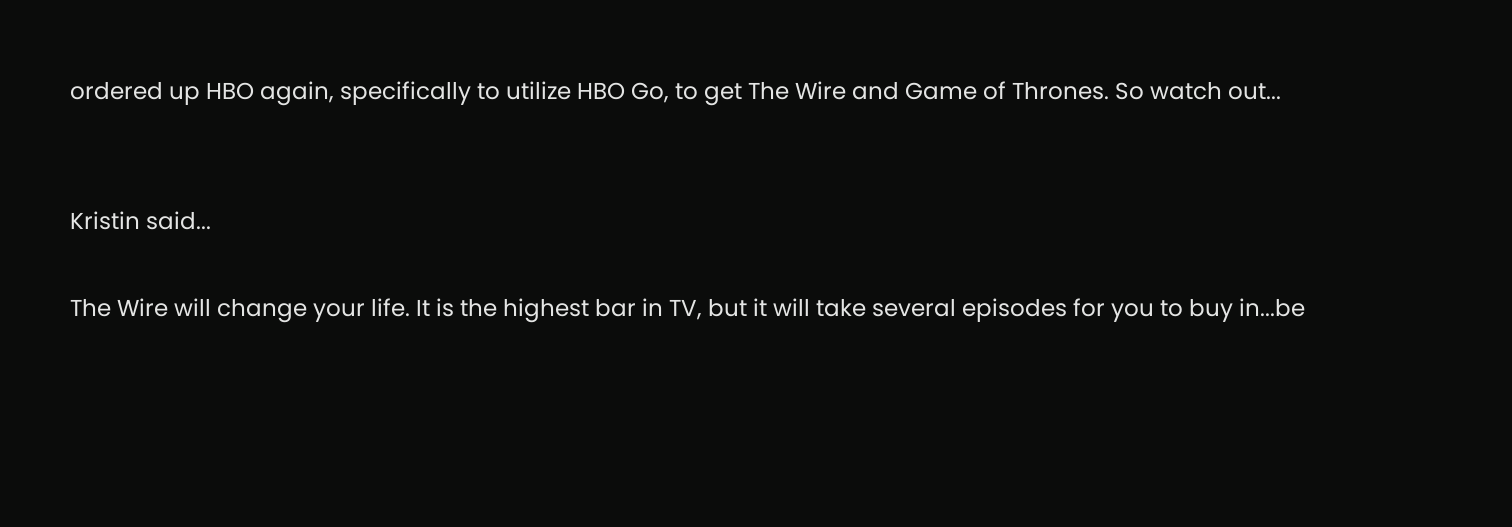ordered up HBO again, specifically to utilize HBO Go, to get The Wire and Game of Thrones. So watch out...


Kristin said...

The Wire will change your life. It is the highest bar in TV, but it will take several episodes for you to buy in...be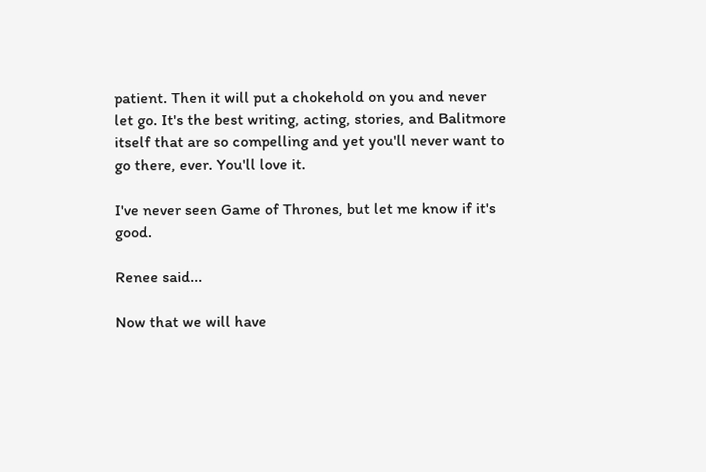patient. Then it will put a chokehold on you and never let go. It's the best writing, acting, stories, and Balitmore itself that are so compelling and yet you'll never want to go there, ever. You'll love it.

I've never seen Game of Thrones, but let me know if it's good.

Renee said...

Now that we will have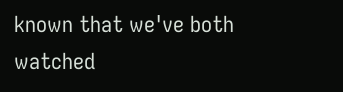known that we've both watched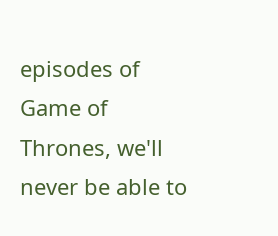episodes of Game of Thrones, we'll never be able to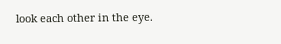look each other in the eye.